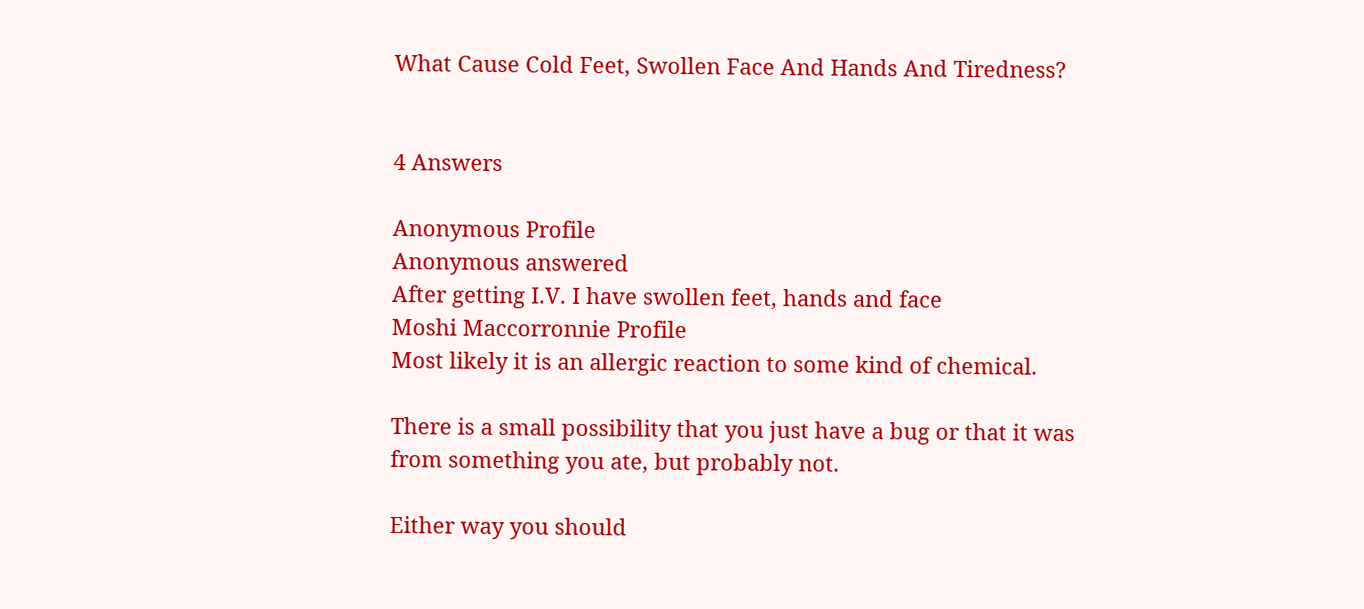What Cause Cold Feet, Swollen Face And Hands And Tiredness?


4 Answers

Anonymous Profile
Anonymous answered
After getting I.V. I have swollen feet, hands and face
Moshi Maccorronnie Profile
Most likely it is an allergic reaction to some kind of chemical.

There is a small possibility that you just have a bug or that it was from something you ate, but probably not.

Either way you should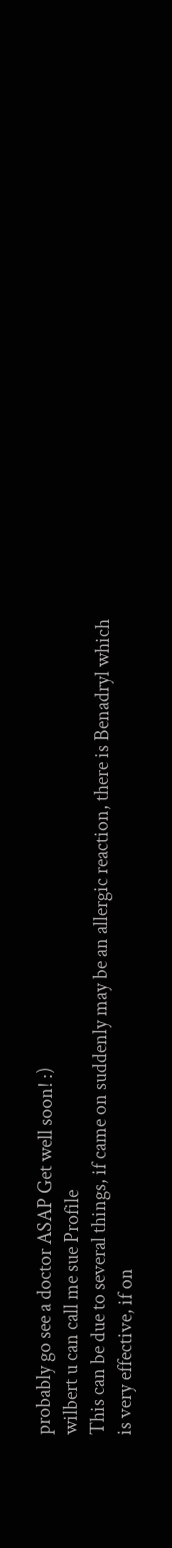probably go see a doctor ASAP Get well soon! :)
wilbert u can call me sue Profile
This can be due to several things, if came on suddenly may be an allergic reaction, there is Benadryl which is very effective, if on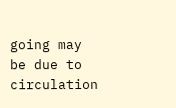going may be due to circulation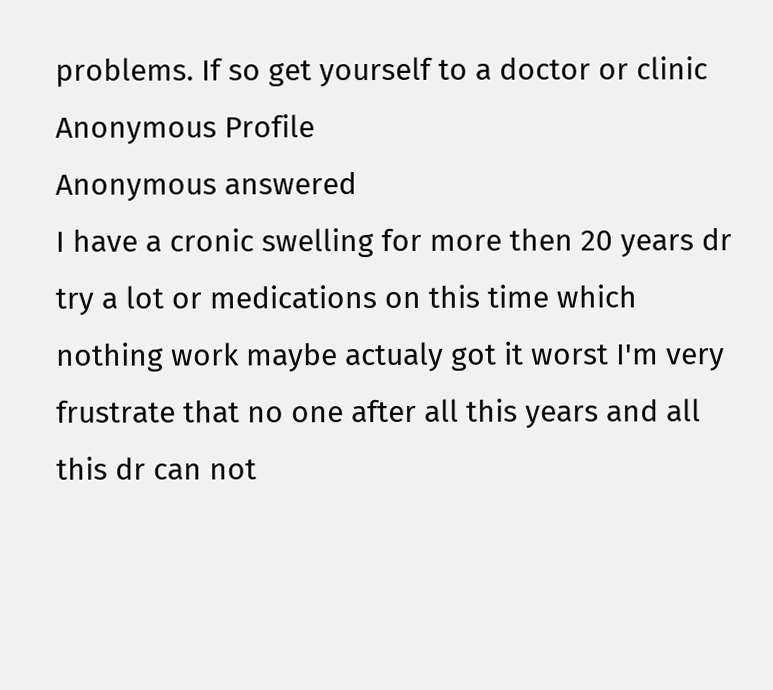problems. If so get yourself to a doctor or clinic
Anonymous Profile
Anonymous answered
I have a cronic swelling for more then 20 years dr try a lot or medications on this time which nothing work maybe actualy got it worst I'm very frustrate that no one after all this years and all this dr can not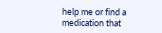help me or find a medication that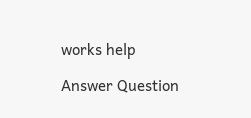works help

Answer Question